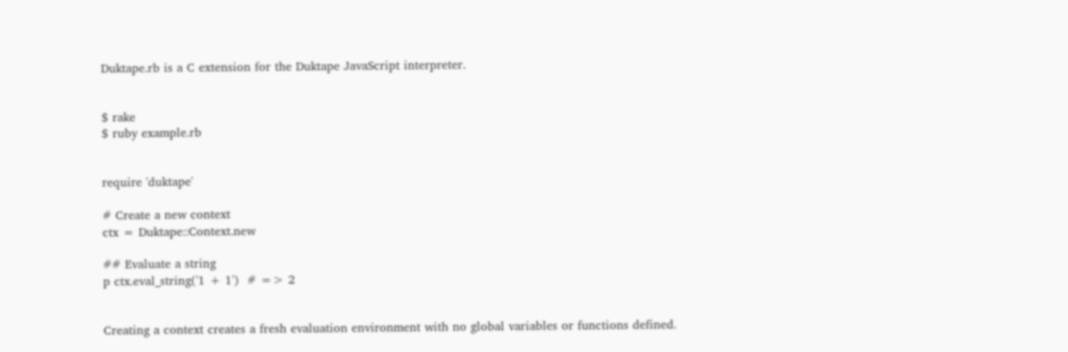Duktape.rb is a C extension for the Duktape JavaScript interpreter.


$ rake
$ ruby example.rb


require 'duktape'

# Create a new context
ctx = Duktape::Context.new

## Evaluate a string
p ctx.eval_string('1 + 1')  # => 2


Creating a context creates a fresh evaluation environment with no global variables or functions defined.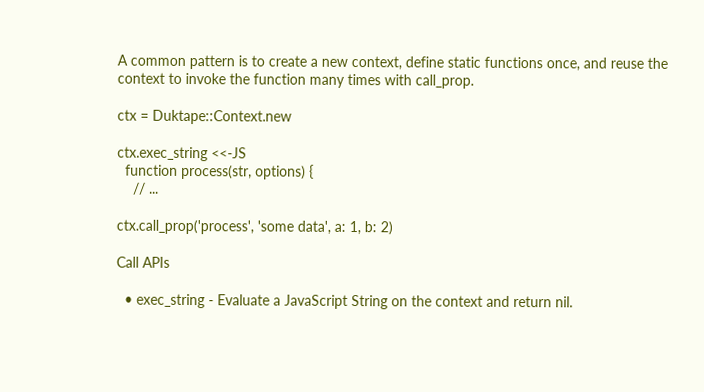A common pattern is to create a new context, define static functions once, and reuse the context to invoke the function many times with call_prop.

ctx = Duktape::Context.new

ctx.exec_string <<-JS
  function process(str, options) {
    // ...

ctx.call_prop('process', 'some data', a: 1, b: 2)

Call APIs

  • exec_string - Evaluate a JavaScript String on the context and return nil.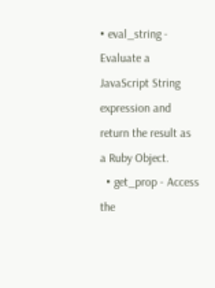• eval_string - Evaluate a JavaScript String expression and return the result as a Ruby Object.
  • get_prop - Access the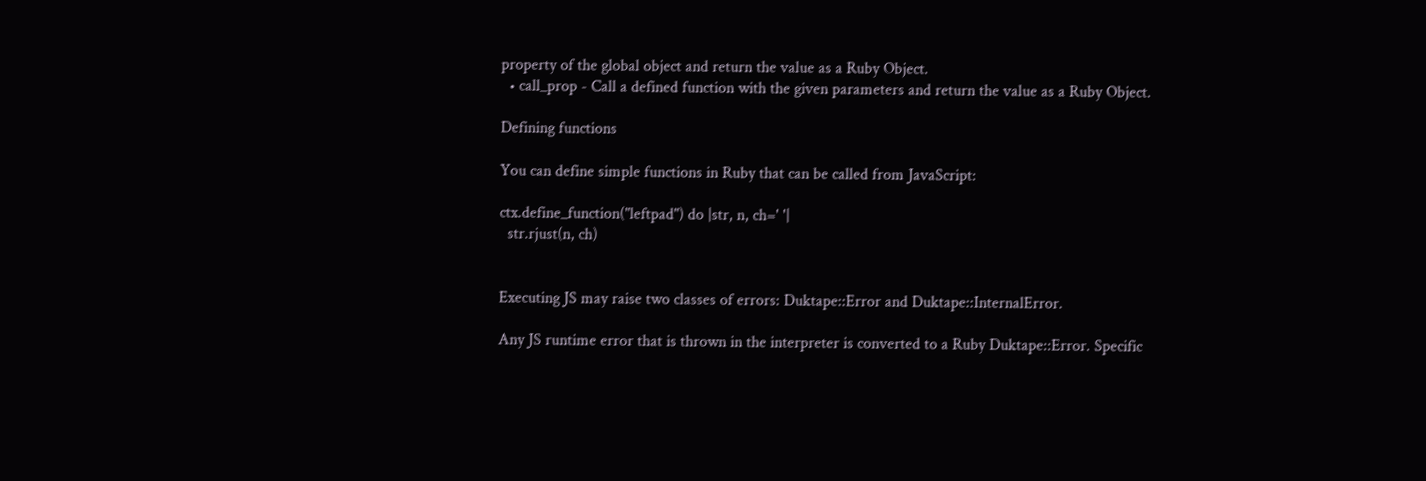property of the global object and return the value as a Ruby Object.
  • call_prop - Call a defined function with the given parameters and return the value as a Ruby Object.

Defining functions

You can define simple functions in Ruby that can be called from JavaScript:

ctx.define_function("leftpad") do |str, n, ch=' '|
  str.rjust(n, ch)


Executing JS may raise two classes of errors: Duktape::Error and Duktape::InternalError.

Any JS runtime error that is thrown in the interpreter is converted to a Ruby Duktape::Error. Specific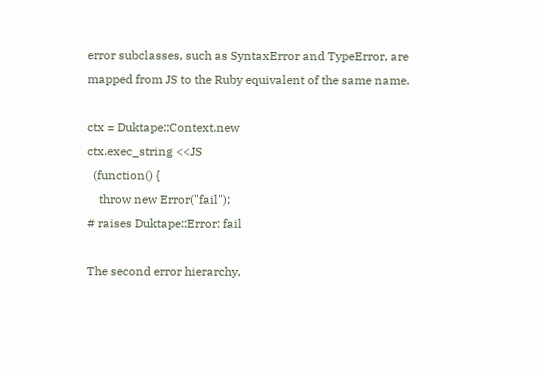error subclasses, such as SyntaxError and TypeError, are mapped from JS to the Ruby equivalent of the same name.

ctx = Duktape::Context.new
ctx.exec_string <<JS
  (function() {
    throw new Error("fail");
# raises Duktape::Error: fail

The second error hierarchy,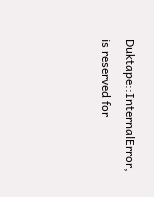Duktape::InternalError, is reserved for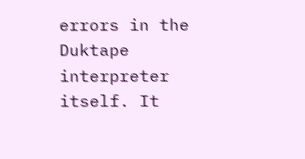errors in the Duktape interpreter itself. It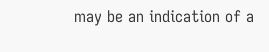may be an indication of a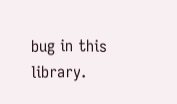bug in this library.